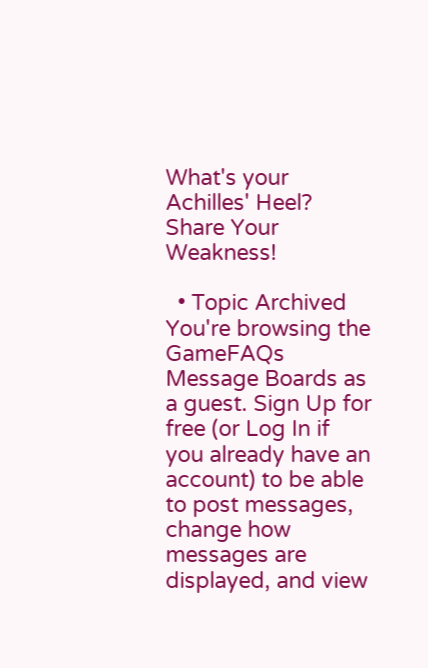What's your Achilles' Heel? Share Your Weakness!

  • Topic Archived
You're browsing the GameFAQs Message Boards as a guest. Sign Up for free (or Log In if you already have an account) to be able to post messages, change how messages are displayed, and view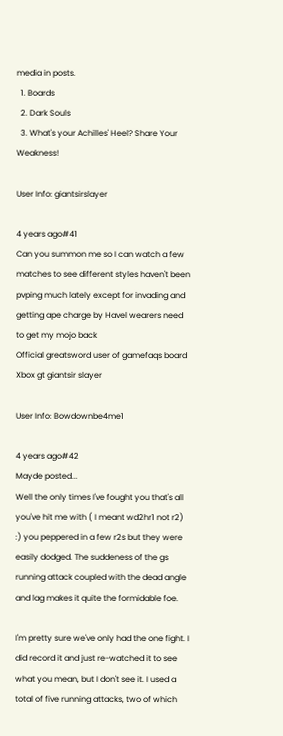media in posts.
  1. Boards
  2. Dark Souls
  3. What's your Achilles' Heel? Share Your Weakness!

User Info: giantsirslayer

4 years ago#41
Can you summon me so I can watch a few matches to see different styles haven't been pvping much lately except for invading and getting ape charge by Havel wearers need to get my mojo back
Official greatsword user of gamefaqs board
Xbox gt giantsir slayer

User Info: Bowdownbe4me1

4 years ago#42
Mayde posted...
Well the only times I've fought you that's all you've hit me with ( I meant wd2hr1 not r2) :) you peppered in a few r2s but they were easily dodged. The suddeness of the gs running attack coupled with the dead angle and lag makes it quite the formidable foe.

I'm pretty sure we've only had the one fight. I did record it and just re-watched it to see what you mean, but I don't see it. I used a total of five running attacks, two of which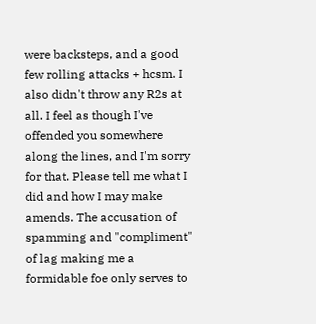were backsteps, and a good few rolling attacks + hcsm. I also didn't throw any R2s at all. I feel as though I've offended you somewhere along the lines, and I'm sorry for that. Please tell me what I did and how I may make amends. The accusation of spamming and "compliment" of lag making me a formidable foe only serves to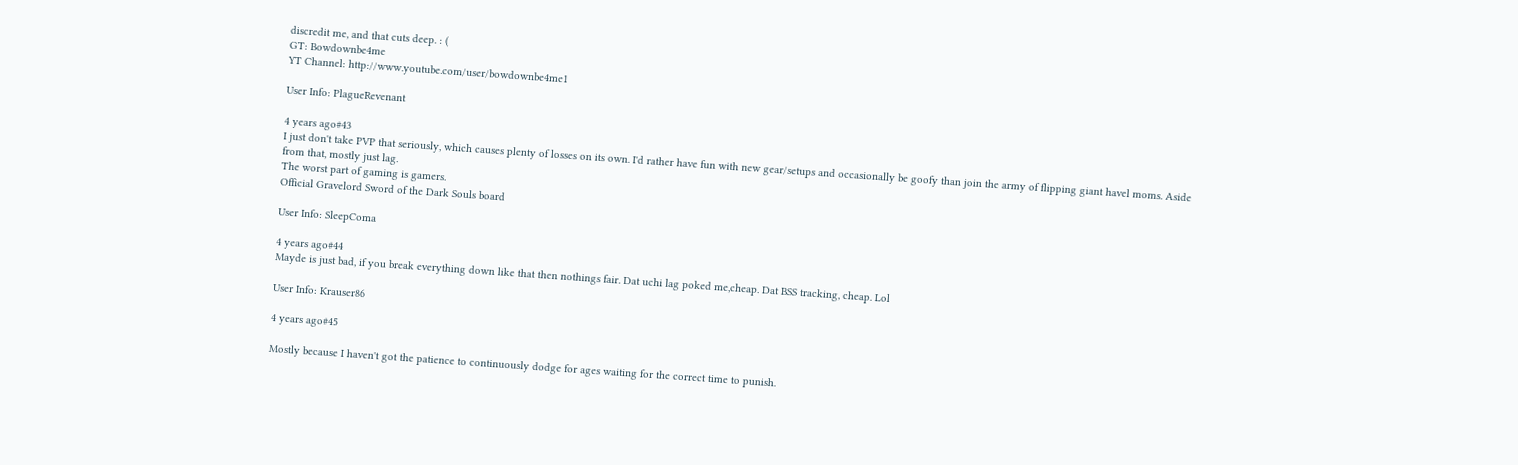discredit me, and that cuts deep. : (
GT: Bowdownbe4me
YT Channel: http://www.youtube.com/user/bowdownbe4me1

User Info: PlagueRevenant

4 years ago#43
I just don't take PVP that seriously, which causes plenty of losses on its own. I'd rather have fun with new gear/setups and occasionally be goofy than join the army of flipping giant havel moms. Aside from that, mostly just lag.
The worst part of gaming is gamers.
Official Gravelord Sword of the Dark Souls board

User Info: SleepComa

4 years ago#44
Mayde is just bad, if you break everything down like that then nothings fair. Dat uchi lag poked me,cheap. Dat BSS tracking, cheap. Lol

User Info: Krauser86

4 years ago#45

Mostly because I haven't got the patience to continuously dodge for ages waiting for the correct time to punish.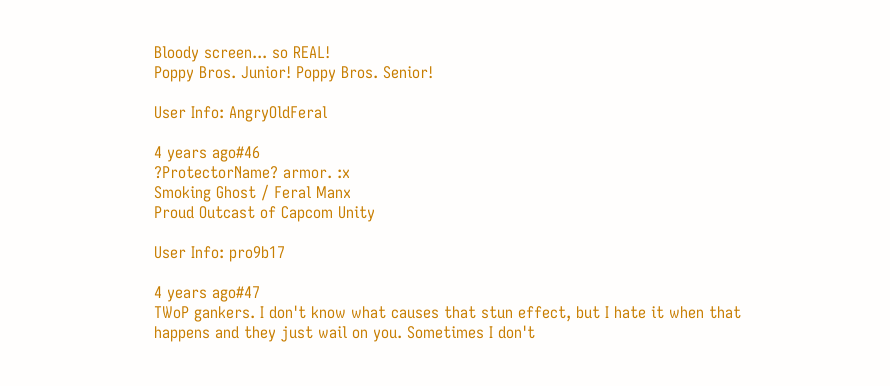Bloody screen... so REAL!
Poppy Bros. Junior! Poppy Bros. Senior!

User Info: AngryOldFeral

4 years ago#46
?ProtectorName? armor. :x
Smoking Ghost / Feral Manx
Proud Outcast of Capcom Unity

User Info: pro9b17

4 years ago#47
TWoP gankers. I don't know what causes that stun effect, but I hate it when that happens and they just wail on you. Sometimes I don't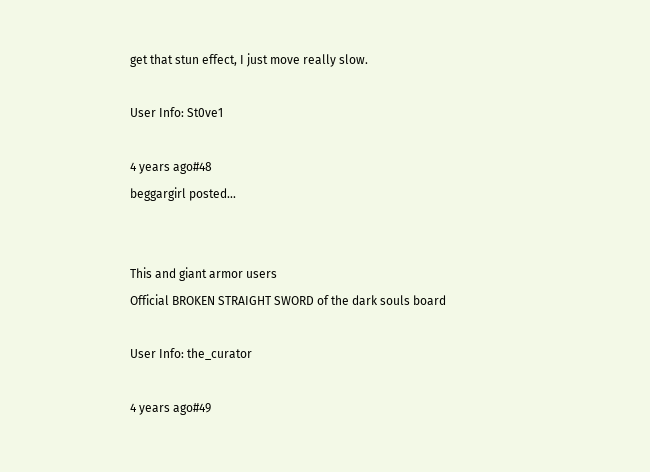get that stun effect, I just move really slow.

User Info: St0ve1

4 years ago#48
beggargirl posted...


This and giant armor users
Official BROKEN STRAIGHT SWORD of the dark souls board

User Info: the_curator

4 years ago#49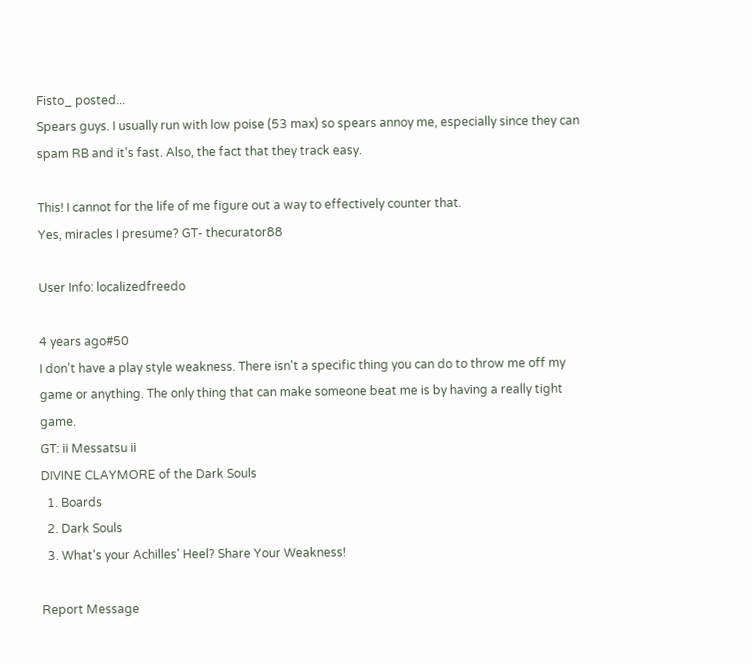Fisto_ posted...
Spears guys. I usually run with low poise (53 max) so spears annoy me, especially since they can spam RB and it's fast. Also, the fact that they track easy.

This! I cannot for the life of me figure out a way to effectively counter that.
Yes, miracles I presume? GT- thecurator88

User Info: localizedfreedo

4 years ago#50
I don't have a play style weakness. There isn't a specific thing you can do to throw me off my game or anything. The only thing that can make someone beat me is by having a really tight game.
GT: ii Messatsu ii
DIVINE CLAYMORE of the Dark Souls
  1. Boards
  2. Dark Souls
  3. What's your Achilles' Heel? Share Your Weakness!

Report Message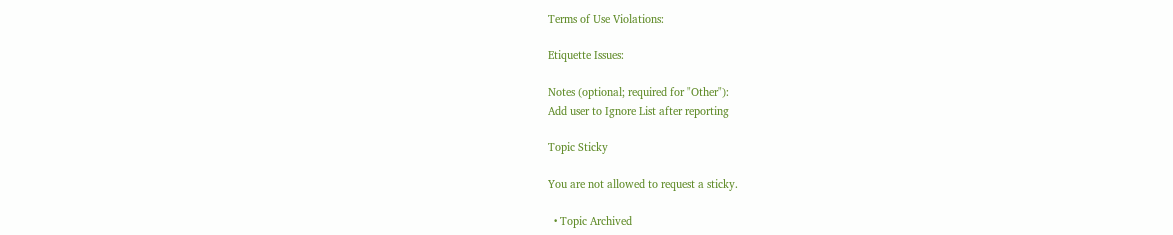Terms of Use Violations:

Etiquette Issues:

Notes (optional; required for "Other"):
Add user to Ignore List after reporting

Topic Sticky

You are not allowed to request a sticky.

  • Topic Archived